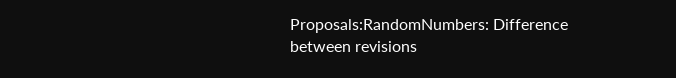Proposals:RandomNumbers: Difference between revisions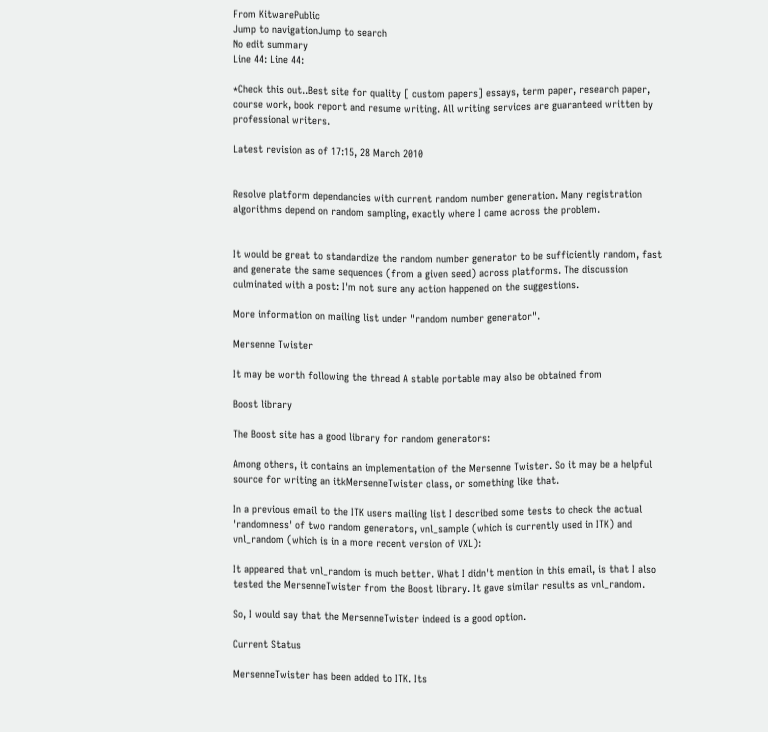From KitwarePublic
Jump to navigationJump to search
No edit summary
Line 44: Line 44:

*Check this out..Best site for quality [ custom papers] essays, term paper, research paper, course work, book report and resume writing. All writing services are guaranteed written by professional writers.

Latest revision as of 17:15, 28 March 2010


Resolve platform dependancies with current random number generation. Many registration algorithms depend on random sampling, exactly where I came across the problem.


It would be great to standardize the random number generator to be sufficiently random, fast and generate the same sequences (from a given seed) across platforms. The discussion culminated with a post: I'm not sure any action happened on the suggestions.

More information on mailing list under "random number generator".

Mersenne Twister

It may be worth following the thread A stable portable may also be obtained from

Boost library

The Boost site has a good library for random generators:

Among others, it contains an implementation of the Mersenne Twister. So it may be a helpful source for writing an itkMersenneTwister class, or something like that.

In a previous email to the ITK users mailing list I described some tests to check the actual 'randomness' of two random generators, vnl_sample (which is currently used in ITK) and vnl_random (which is in a more recent version of VXL):

It appeared that vnl_random is much better. What I didn't mention in this email, is that I also tested the MersenneTwister from the Boost library. It gave similar results as vnl_random.

So, I would say that the MersenneTwister indeed is a good option.

Current Status

MersenneTwister has been added to ITK. Its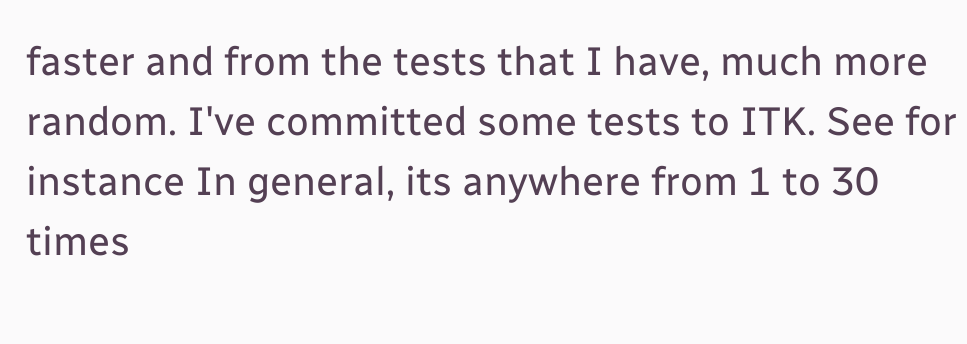faster and from the tests that I have, much more random. I've committed some tests to ITK. See for instance In general, its anywhere from 1 to 30 times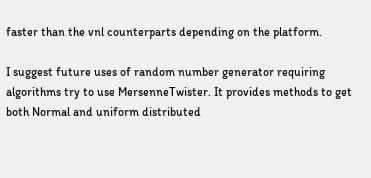faster than the vnl counterparts depending on the platform.

I suggest future uses of random number generator requiring algorithms try to use MersenneTwister. It provides methods to get both Normal and uniform distributed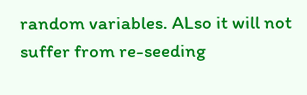random variables. ALso it will not suffer from re-seeding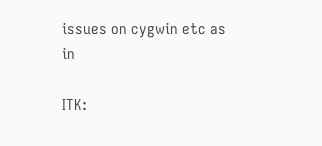issues on cygwin etc as in

ITK: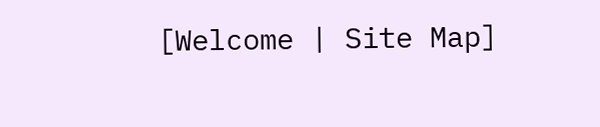[Welcome | Site Map]